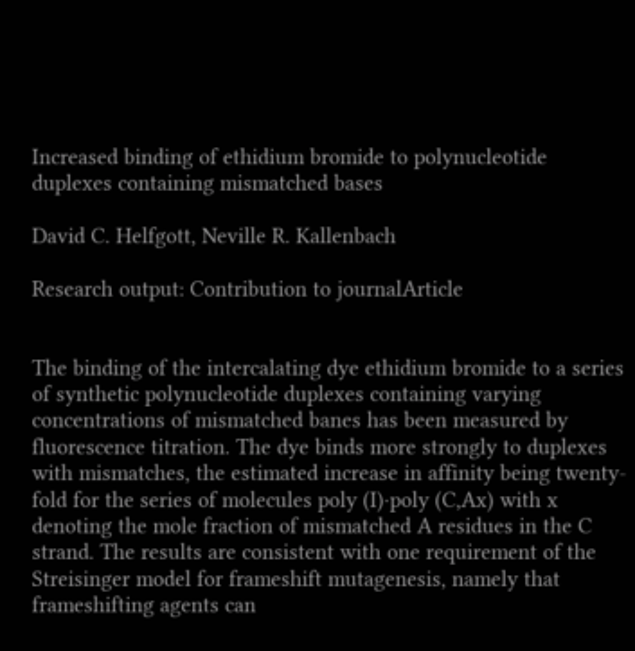Increased binding of ethidium bromide to polynucleotide duplexes containing mismatched bases

David C. Helfgott, Neville R. Kallenbach

Research output: Contribution to journalArticle


The binding of the intercalating dye ethidium bromide to a series of synthetic polynucleotide duplexes containing varying concentrations of mismatched banes has been measured by fluorescence titration. The dye binds more strongly to duplexes with mismatches, the estimated increase in affinity being twenty-fold for the series of molecules poly (I)·poly (C,Ax) with x denoting the mole fraction of mismatched A residues in the C strand. The results are consistent with one requirement of the Streisinger model for frameshift mutagenesis, namely that frameshifting agents can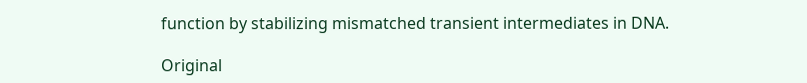function by stabilizing mismatched transient intermediates in DNA.

Original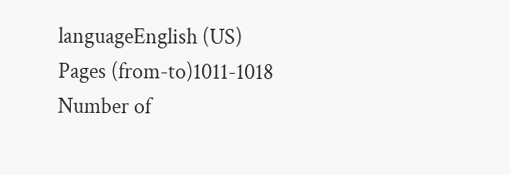languageEnglish (US)
Pages (from-to)1011-1018
Number of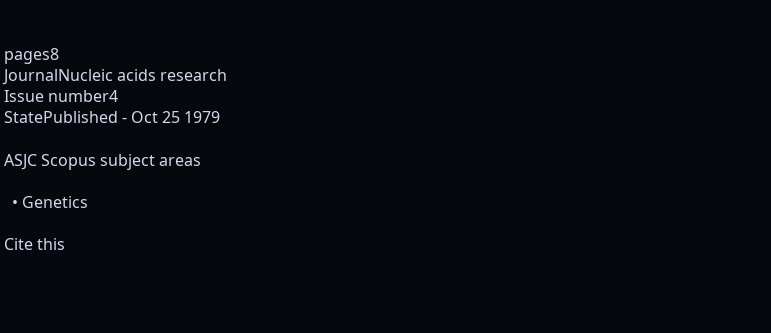pages8
JournalNucleic acids research
Issue number4
StatePublished - Oct 25 1979

ASJC Scopus subject areas

  • Genetics

Cite this